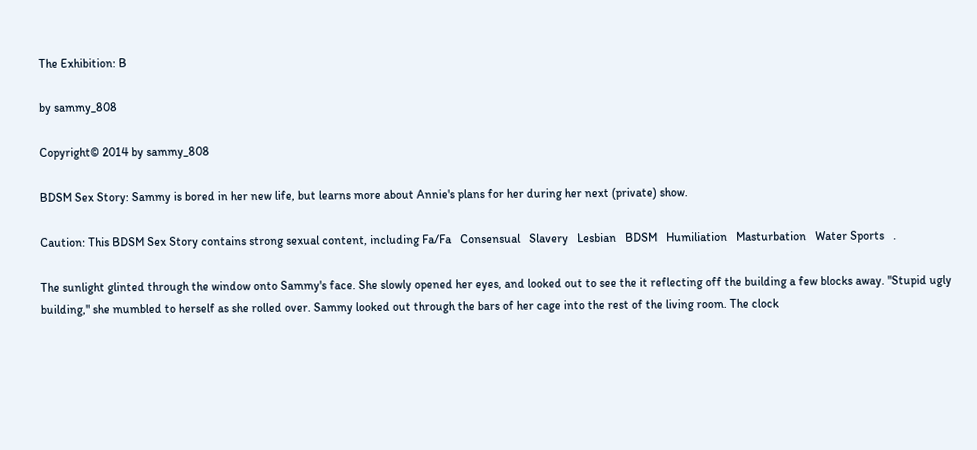The Exhibition: B

by sammy_808

Copyright© 2014 by sammy_808

BDSM Sex Story: Sammy is bored in her new life, but learns more about Annie's plans for her during her next (private) show.

Caution: This BDSM Sex Story contains strong sexual content, including Fa/Fa   Consensual   Slavery   Lesbian   BDSM   Humiliation   Masturbation   Water Sports   .

The sunlight glinted through the window onto Sammy's face. She slowly opened her eyes, and looked out to see the it reflecting off the building a few blocks away. "Stupid ugly building," she mumbled to herself as she rolled over. Sammy looked out through the bars of her cage into the rest of the living room. The clock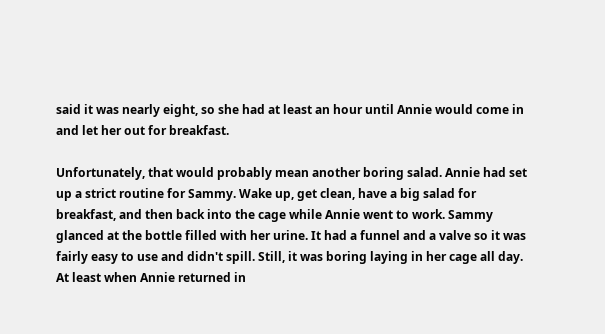said it was nearly eight, so she had at least an hour until Annie would come in and let her out for breakfast.

Unfortunately, that would probably mean another boring salad. Annie had set up a strict routine for Sammy. Wake up, get clean, have a big salad for breakfast, and then back into the cage while Annie went to work. Sammy glanced at the bottle filled with her urine. It had a funnel and a valve so it was fairly easy to use and didn't spill. Still, it was boring laying in her cage all day. At least when Annie returned in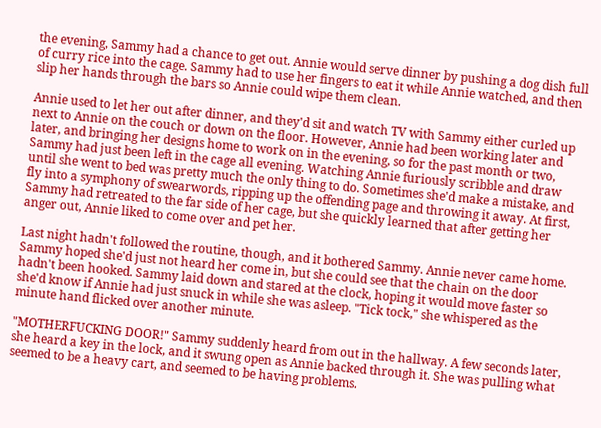the evening, Sammy had a chance to get out. Annie would serve dinner by pushing a dog dish full of curry rice into the cage. Sammy had to use her fingers to eat it while Annie watched, and then slip her hands through the bars so Annie could wipe them clean.

Annie used to let her out after dinner, and they'd sit and watch TV with Sammy either curled up next to Annie on the couch or down on the floor. However, Annie had been working later and later, and bringing her designs home to work on in the evening, so for the past month or two, Sammy had just been left in the cage all evening. Watching Annie furiously scribble and draw until she went to bed was pretty much the only thing to do. Sometimes she'd make a mistake, and fly into a symphony of swearwords, ripping up the offending page and throwing it away. At first, Sammy had retreated to the far side of her cage, but she quickly learned that after getting her anger out, Annie liked to come over and pet her.

Last night hadn't followed the routine, though, and it bothered Sammy. Annie never came home. Sammy hoped she'd just not heard her come in, but she could see that the chain on the door hadn't been hooked. Sammy laid down and stared at the clock, hoping it would move faster so she'd know if Annie had just snuck in while she was asleep. "Tick tock," she whispered as the minute hand flicked over another minute.

"MOTHERFUCKING DOOR!" Sammy suddenly heard from out in the hallway. A few seconds later, she heard a key in the lock, and it swung open as Annie backed through it. She was pulling what seemed to be a heavy cart, and seemed to be having problems.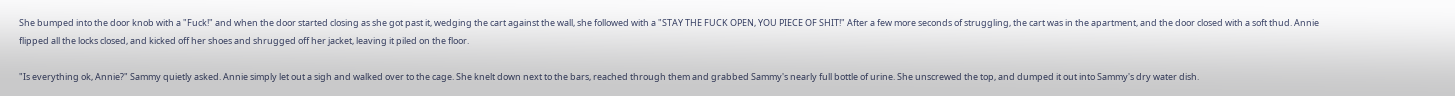She bumped into the door knob with a "Fuck!" and when the door started closing as she got past it, wedging the cart against the wall, she followed with a "STAY THE FUCK OPEN, YOU PIECE OF SHIT!" After a few more seconds of struggling, the cart was in the apartment, and the door closed with a soft thud. Annie flipped all the locks closed, and kicked off her shoes and shrugged off her jacket, leaving it piled on the floor.

"Is everything ok, Annie?" Sammy quietly asked. Annie simply let out a sigh and walked over to the cage. She knelt down next to the bars, reached through them and grabbed Sammy's nearly full bottle of urine. She unscrewed the top, and dumped it out into Sammy's dry water dish.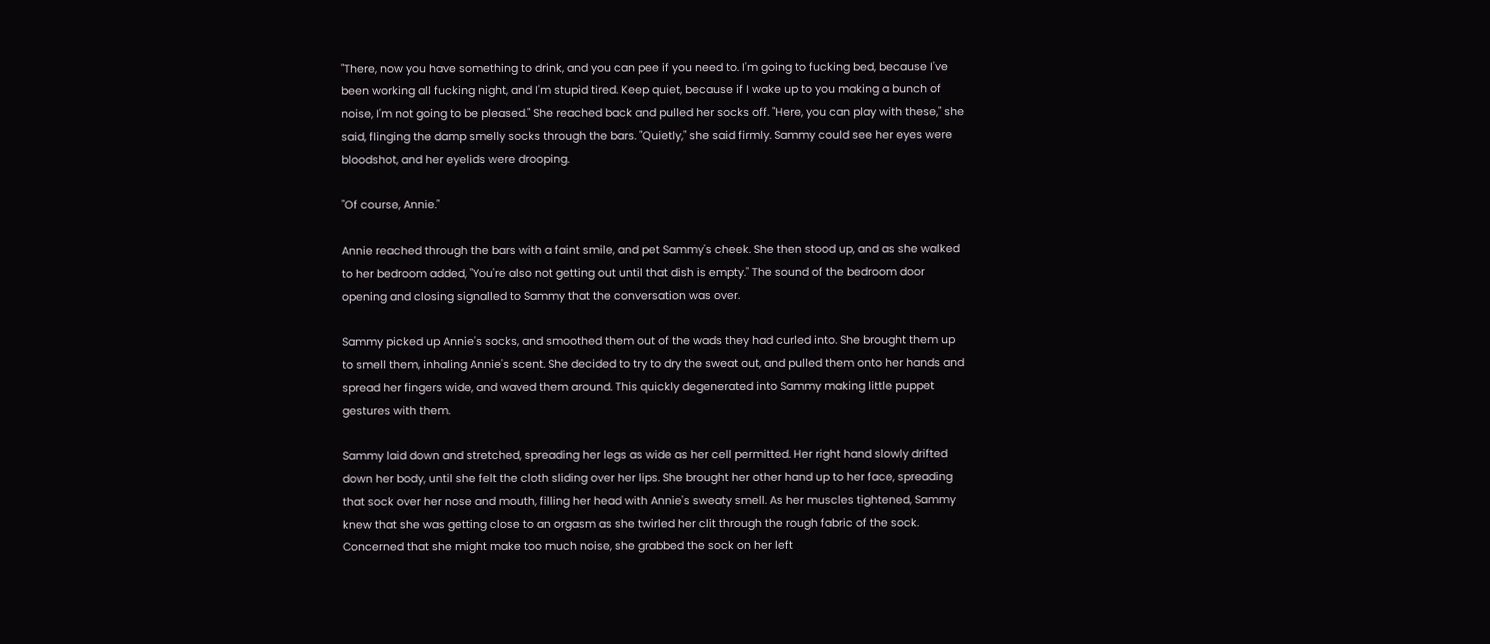"There, now you have something to drink, and you can pee if you need to. I'm going to fucking bed, because I've been working all fucking night, and I'm stupid tired. Keep quiet, because if I wake up to you making a bunch of noise, I'm not going to be pleased." She reached back and pulled her socks off. "Here, you can play with these," she said, flinging the damp smelly socks through the bars. "Quietly," she said firmly. Sammy could see her eyes were bloodshot, and her eyelids were drooping.

"Of course, Annie."

Annie reached through the bars with a faint smile, and pet Sammy's cheek. She then stood up, and as she walked to her bedroom added, "You're also not getting out until that dish is empty." The sound of the bedroom door opening and closing signalled to Sammy that the conversation was over.

Sammy picked up Annie's socks, and smoothed them out of the wads they had curled into. She brought them up to smell them, inhaling Annie's scent. She decided to try to dry the sweat out, and pulled them onto her hands and spread her fingers wide, and waved them around. This quickly degenerated into Sammy making little puppet gestures with them.

Sammy laid down and stretched, spreading her legs as wide as her cell permitted. Her right hand slowly drifted down her body, until she felt the cloth sliding over her lips. She brought her other hand up to her face, spreading that sock over her nose and mouth, filling her head with Annie's sweaty smell. As her muscles tightened, Sammy knew that she was getting close to an orgasm as she twirled her clit through the rough fabric of the sock. Concerned that she might make too much noise, she grabbed the sock on her left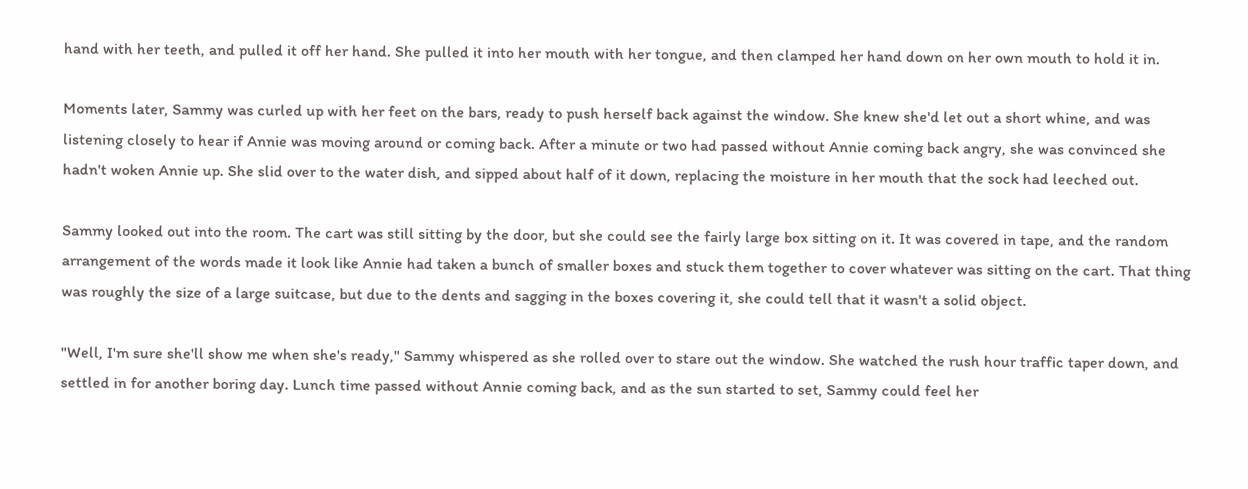hand with her teeth, and pulled it off her hand. She pulled it into her mouth with her tongue, and then clamped her hand down on her own mouth to hold it in.

Moments later, Sammy was curled up with her feet on the bars, ready to push herself back against the window. She knew she'd let out a short whine, and was listening closely to hear if Annie was moving around or coming back. After a minute or two had passed without Annie coming back angry, she was convinced she hadn't woken Annie up. She slid over to the water dish, and sipped about half of it down, replacing the moisture in her mouth that the sock had leeched out.

Sammy looked out into the room. The cart was still sitting by the door, but she could see the fairly large box sitting on it. It was covered in tape, and the random arrangement of the words made it look like Annie had taken a bunch of smaller boxes and stuck them together to cover whatever was sitting on the cart. That thing was roughly the size of a large suitcase, but due to the dents and sagging in the boxes covering it, she could tell that it wasn't a solid object.

"Well, I'm sure she'll show me when she's ready," Sammy whispered as she rolled over to stare out the window. She watched the rush hour traffic taper down, and settled in for another boring day. Lunch time passed without Annie coming back, and as the sun started to set, Sammy could feel her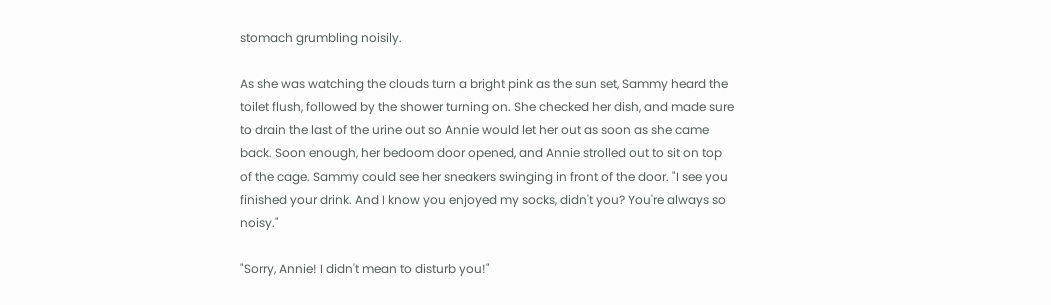stomach grumbling noisily.

As she was watching the clouds turn a bright pink as the sun set, Sammy heard the toilet flush, followed by the shower turning on. She checked her dish, and made sure to drain the last of the urine out so Annie would let her out as soon as she came back. Soon enough, her bedoom door opened, and Annie strolled out to sit on top of the cage. Sammy could see her sneakers swinging in front of the door. "I see you finished your drink. And I know you enjoyed my socks, didn't you? You're always so noisy."

"Sorry, Annie! I didn't mean to disturb you!"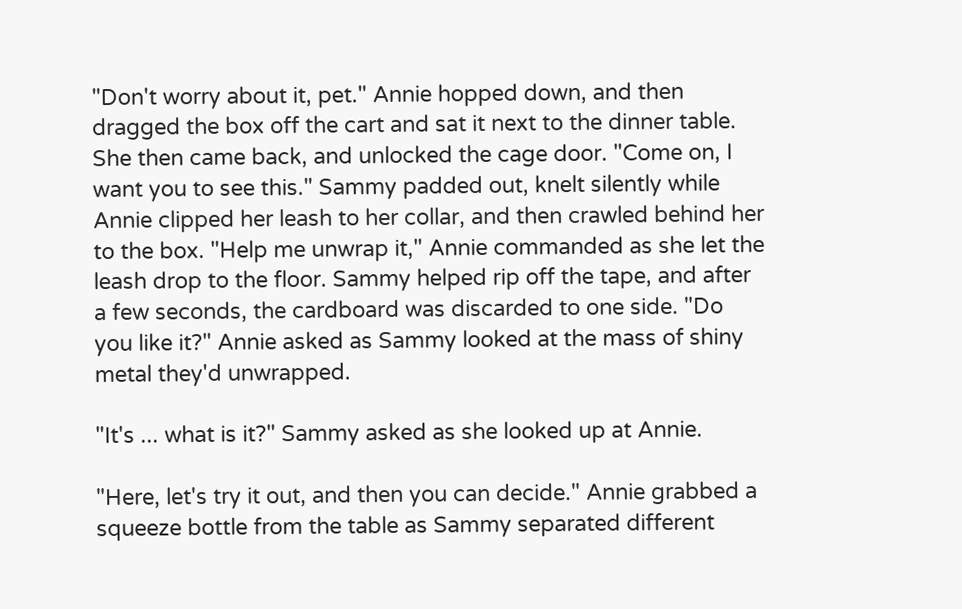"Don't worry about it, pet." Annie hopped down, and then dragged the box off the cart and sat it next to the dinner table. She then came back, and unlocked the cage door. "Come on, I want you to see this." Sammy padded out, knelt silently while Annie clipped her leash to her collar, and then crawled behind her to the box. "Help me unwrap it," Annie commanded as she let the leash drop to the floor. Sammy helped rip off the tape, and after a few seconds, the cardboard was discarded to one side. "Do you like it?" Annie asked as Sammy looked at the mass of shiny metal they'd unwrapped.

"It's ... what is it?" Sammy asked as she looked up at Annie.

"Here, let's try it out, and then you can decide." Annie grabbed a squeeze bottle from the table as Sammy separated different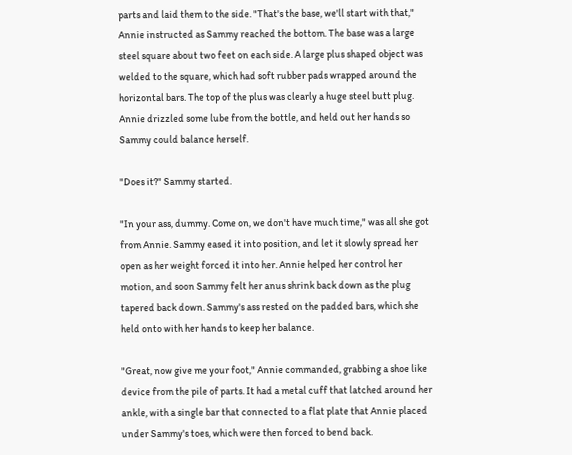parts and laid them to the side. "That's the base, we'll start with that," Annie instructed as Sammy reached the bottom. The base was a large steel square about two feet on each side. A large plus shaped object was welded to the square, which had soft rubber pads wrapped around the horizontal bars. The top of the plus was clearly a huge steel butt plug. Annie drizzled some lube from the bottle, and held out her hands so Sammy could balance herself.

"Does it?" Sammy started.

"In your ass, dummy. Come on, we don't have much time," was all she got from Annie. Sammy eased it into position, and let it slowly spread her open as her weight forced it into her. Annie helped her control her motion, and soon Sammy felt her anus shrink back down as the plug tapered back down. Sammy's ass rested on the padded bars, which she held onto with her hands to keep her balance.

"Great, now give me your foot," Annie commanded, grabbing a shoe like device from the pile of parts. It had a metal cuff that latched around her ankle, with a single bar that connected to a flat plate that Annie placed under Sammy's toes, which were then forced to bend back.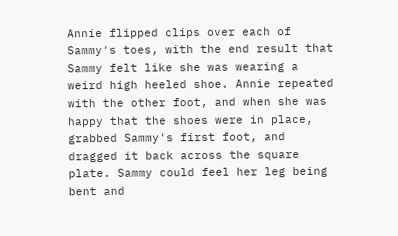Annie flipped clips over each of Sammy's toes, with the end result that Sammy felt like she was wearing a weird high heeled shoe. Annie repeated with the other foot, and when she was happy that the shoes were in place, grabbed Sammy's first foot, and dragged it back across the square plate. Sammy could feel her leg being bent and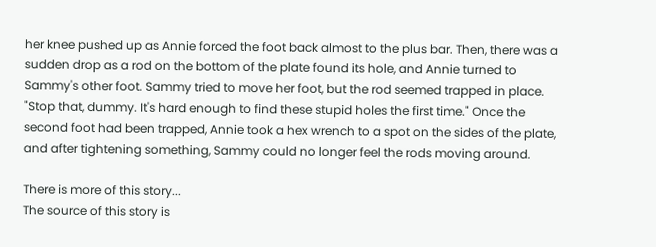her knee pushed up as Annie forced the foot back almost to the plus bar. Then, there was a sudden drop as a rod on the bottom of the plate found its hole, and Annie turned to Sammy's other foot. Sammy tried to move her foot, but the rod seemed trapped in place. "Stop that, dummy. It's hard enough to find these stupid holes the first time." Once the second foot had been trapped, Annie took a hex wrench to a spot on the sides of the plate, and after tightening something, Sammy could no longer feel the rods moving around.

There is more of this story...
The source of this story is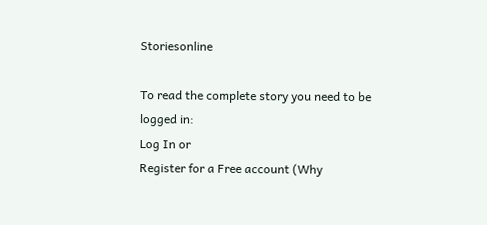Storiesonline

To read the complete story you need to be logged in:
Log In or
Register for a Free account (Why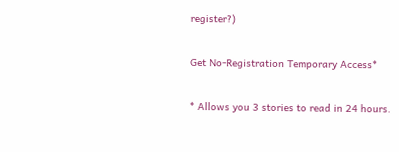register?)

Get No-Registration Temporary Access*

* Allows you 3 stories to read in 24 hours.